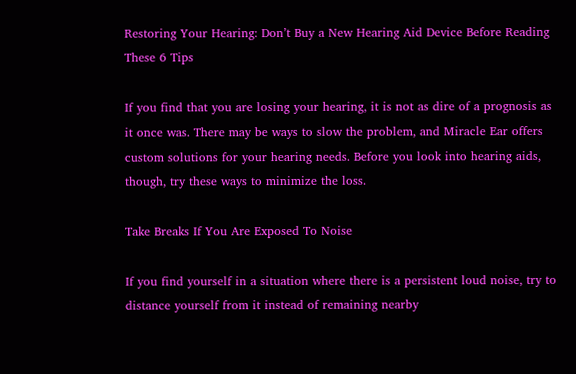Restoring Your Hearing: Don’t Buy a New Hearing Aid Device Before Reading These 6 Tips

If you find that you are losing your hearing, it is not as dire of a prognosis as it once was. There may be ways to slow the problem, and Miracle Ear offers custom solutions for your hearing needs. Before you look into hearing aids, though, try these ways to minimize the loss.

Take Breaks If You Are Exposed To Noise

If you find yourself in a situation where there is a persistent loud noise, try to distance yourself from it instead of remaining nearby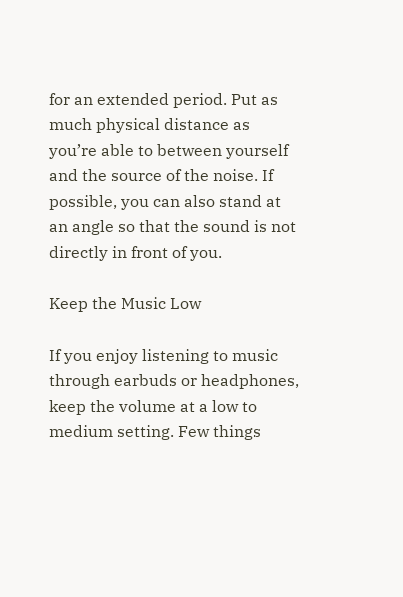for an extended period. Put as much physical distance as you’re able to between yourself and the source of the noise. If possible, you can also stand at an angle so that the sound is not directly in front of you.

Keep the Music Low

If you enjoy listening to music through earbuds or headphones, keep the volume at a low to medium setting. Few things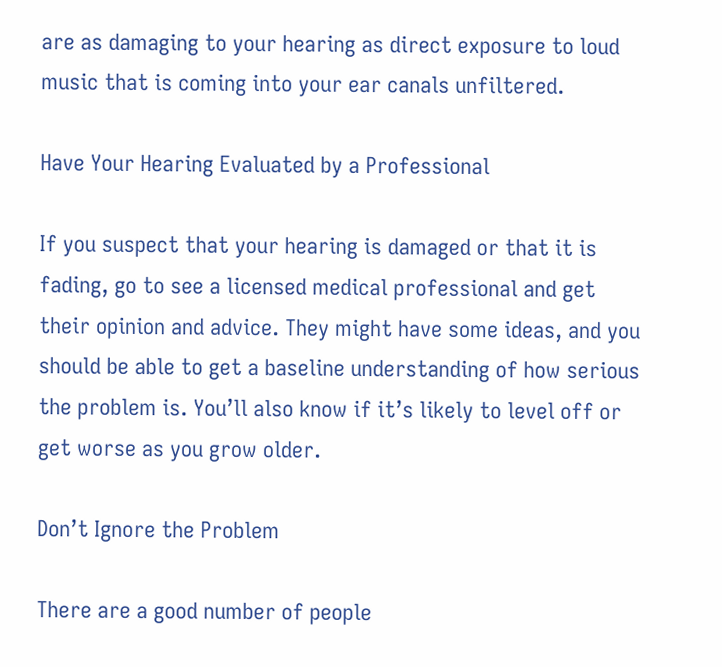are as damaging to your hearing as direct exposure to loud music that is coming into your ear canals unfiltered.

Have Your Hearing Evaluated by a Professional

If you suspect that your hearing is damaged or that it is fading, go to see a licensed medical professional and get their opinion and advice. They might have some ideas, and you should be able to get a baseline understanding of how serious the problem is. You’ll also know if it’s likely to level off or get worse as you grow older.

Don’t Ignore the Problem

There are a good number of people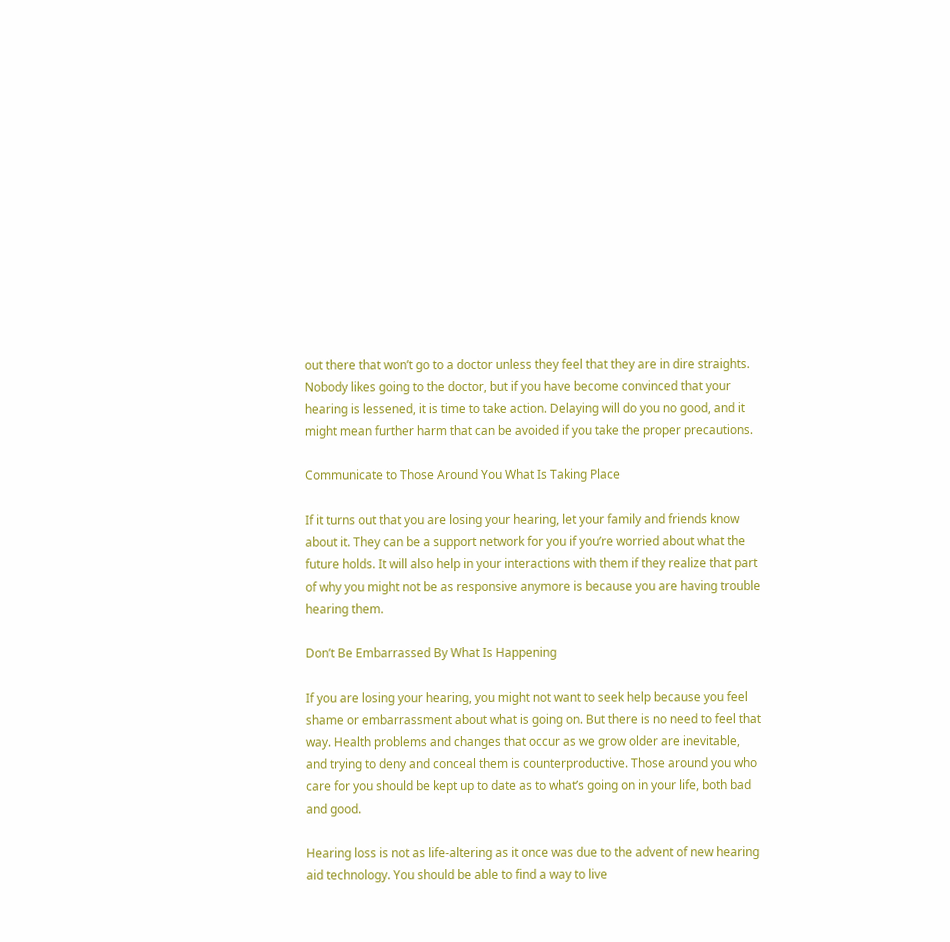out there that won’t go to a doctor unless they feel that they are in dire straights. Nobody likes going to the doctor, but if you have become convinced that your hearing is lessened, it is time to take action. Delaying will do you no good, and it might mean further harm that can be avoided if you take the proper precautions.

Communicate to Those Around You What Is Taking Place

If it turns out that you are losing your hearing, let your family and friends know about it. They can be a support network for you if you’re worried about what the future holds. It will also help in your interactions with them if they realize that part of why you might not be as responsive anymore is because you are having trouble hearing them.

Don’t Be Embarrassed By What Is Happening

If you are losing your hearing, you might not want to seek help because you feel shame or embarrassment about what is going on. But there is no need to feel that way. Health problems and changes that occur as we grow older are inevitable, and trying to deny and conceal them is counterproductive. Those around you who care for you should be kept up to date as to what’s going on in your life, both bad and good.

Hearing loss is not as life-altering as it once was due to the advent of new hearing aid technology. You should be able to find a way to live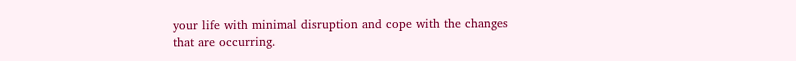your life with minimal disruption and cope with the changes that are occurring.